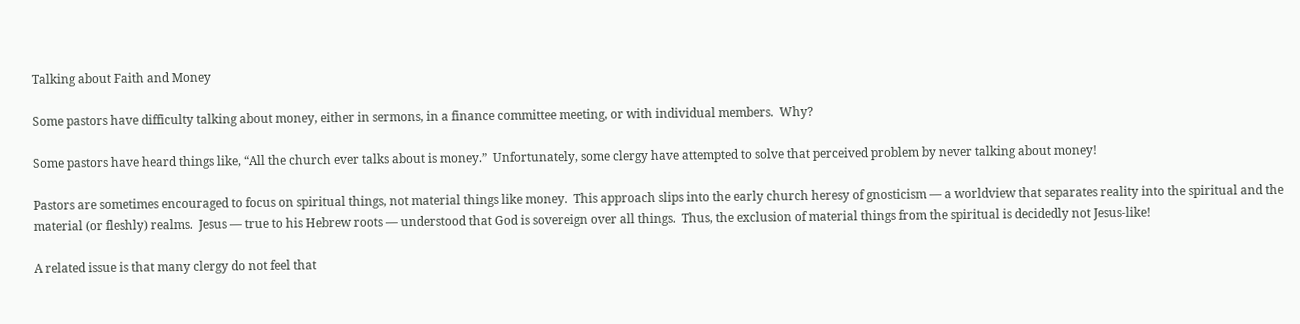Talking about Faith and Money

Some pastors have difficulty talking about money, either in sermons, in a finance committee meeting, or with individual members.  Why?

Some pastors have heard things like, “All the church ever talks about is money.”  Unfortunately, some clergy have attempted to solve that perceived problem by never talking about money!

Pastors are sometimes encouraged to focus on spiritual things, not material things like money.  This approach slips into the early church heresy of gnosticism — a worldview that separates reality into the spiritual and the material (or fleshly) realms.  Jesus — true to his Hebrew roots — understood that God is sovereign over all things.  Thus, the exclusion of material things from the spiritual is decidedly not Jesus-like!

A related issue is that many clergy do not feel that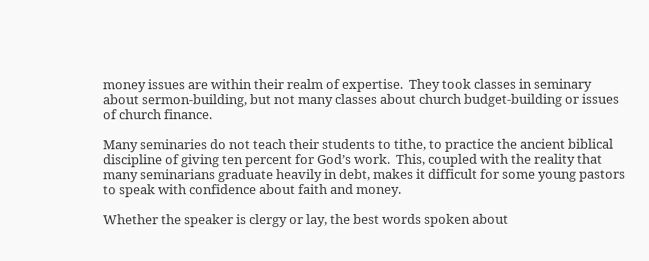money issues are within their realm of expertise.  They took classes in seminary about sermon-building, but not many classes about church budget-building or issues of church finance.

Many seminaries do not teach their students to tithe, to practice the ancient biblical discipline of giving ten percent for God’s work.  This, coupled with the reality that many seminarians graduate heavily in debt, makes it difficult for some young pastors to speak with confidence about faith and money.

Whether the speaker is clergy or lay, the best words spoken about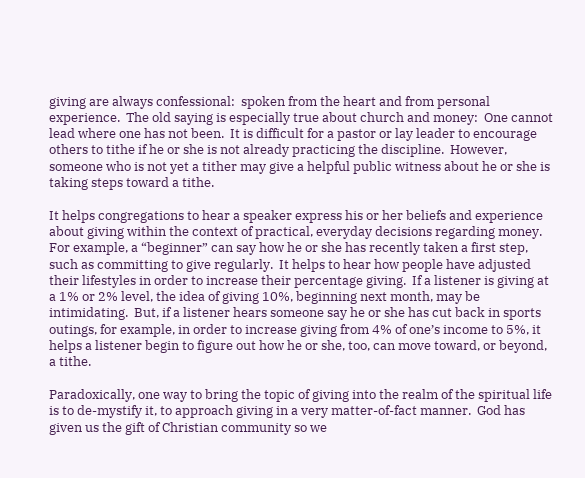giving are always confessional:  spoken from the heart and from personal experience.  The old saying is especially true about church and money:  One cannot lead where one has not been.  It is difficult for a pastor or lay leader to encourage others to tithe if he or she is not already practicing the discipline.  However, someone who is not yet a tither may give a helpful public witness about he or she is taking steps toward a tithe.

It helps congregations to hear a speaker express his or her beliefs and experience about giving within the context of practical, everyday decisions regarding money.  For example, a “beginner” can say how he or she has recently taken a first step, such as committing to give regularly.  It helps to hear how people have adjusted their lifestyles in order to increase their percentage giving.  If a listener is giving at a 1% or 2% level, the idea of giving 10%, beginning next month, may be intimidating.  But, if a listener hears someone say he or she has cut back in sports outings, for example, in order to increase giving from 4% of one’s income to 5%, it helps a listener begin to figure out how he or she, too, can move toward, or beyond, a tithe.

Paradoxically, one way to bring the topic of giving into the realm of the spiritual life is to de-mystify it, to approach giving in a very matter-of-fact manner.  God has given us the gift of Christian community so we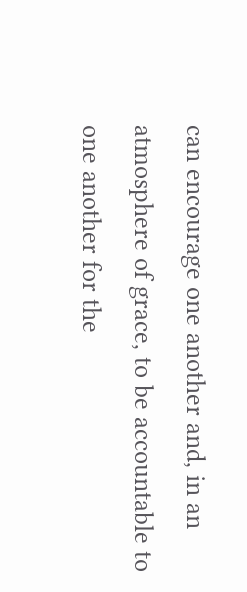can encourage one another and, in an atmosphere of grace, to be accountable to one another for the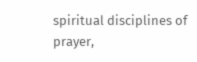spiritual disciplines of prayer,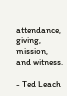attendance, giving, mission, and witness.

- Ted Leach